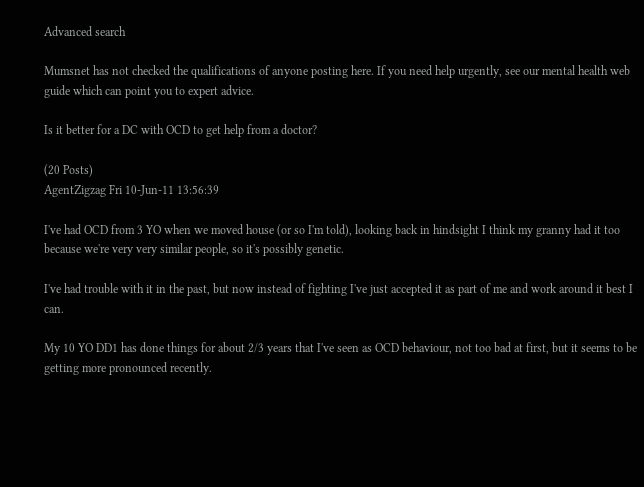Advanced search

Mumsnet has not checked the qualifications of anyone posting here. If you need help urgently, see our mental health web guide which can point you to expert advice.

Is it better for a DC with OCD to get help from a doctor?

(20 Posts)
AgentZigzag Fri 10-Jun-11 13:56:39

I've had OCD from 3 YO when we moved house (or so I'm told), looking back in hindsight I think my granny had it too because we're very very similar people, so it's possibly genetic.

I've had trouble with it in the past, but now instead of fighting I've just accepted it as part of me and work around it best I can.

My 10 YO DD1 has done things for about 2/3 years that I've seen as OCD behaviour, not too bad at first, but it seems to be getting more pronounced recently.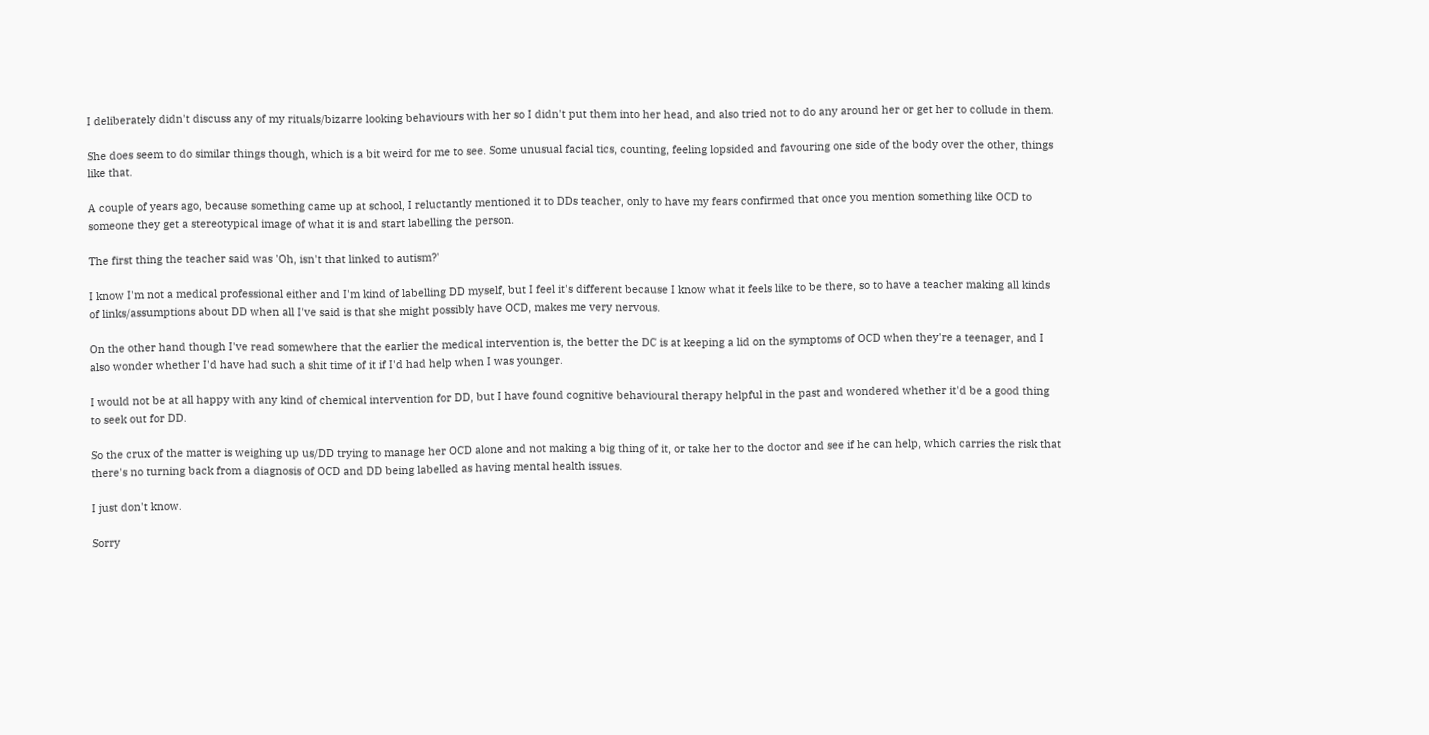I deliberately didn't discuss any of my rituals/bizarre looking behaviours with her so I didn't put them into her head, and also tried not to do any around her or get her to collude in them.

She does seem to do similar things though, which is a bit weird for me to see. Some unusual facial tics, counting, feeling lopsided and favouring one side of the body over the other, things like that.

A couple of years ago, because something came up at school, I reluctantly mentioned it to DDs teacher, only to have my fears confirmed that once you mention something like OCD to someone they get a stereotypical image of what it is and start labelling the person.

The first thing the teacher said was 'Oh, isn't that linked to autism?'

I know I'm not a medical professional either and I'm kind of labelling DD myself, but I feel it's different because I know what it feels like to be there, so to have a teacher making all kinds of links/assumptions about DD when all I've said is that she might possibly have OCD, makes me very nervous.

On the other hand though I've read somewhere that the earlier the medical intervention is, the better the DC is at keeping a lid on the symptoms of OCD when they're a teenager, and I also wonder whether I'd have had such a shit time of it if I'd had help when I was younger.

I would not be at all happy with any kind of chemical intervention for DD, but I have found cognitive behavioural therapy helpful in the past and wondered whether it'd be a good thing to seek out for DD.

So the crux of the matter is weighing up us/DD trying to manage her OCD alone and not making a big thing of it, or take her to the doctor and see if he can help, which carries the risk that there's no turning back from a diagnosis of OCD and DD being labelled as having mental health issues.

I just don't know.

Sorry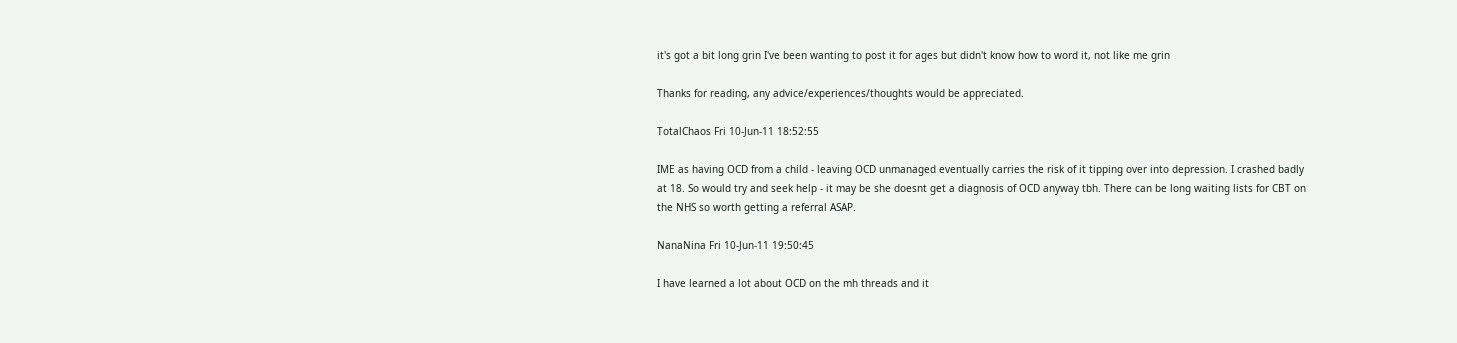it's got a bit long grin I've been wanting to post it for ages but didn't know how to word it, not like me grin

Thanks for reading, any advice/experiences/thoughts would be appreciated.

TotalChaos Fri 10-Jun-11 18:52:55

IME as having OCD from a child - leaving OCD unmanaged eventually carries the risk of it tipping over into depression. I crashed badly at 18. So would try and seek help - it may be she doesnt get a diagnosis of OCD anyway tbh. There can be long waiting lists for CBT on the NHS so worth getting a referral ASAP.

NanaNina Fri 10-Jun-11 19:50:45

I have learned a lot about OCD on the mh threads and it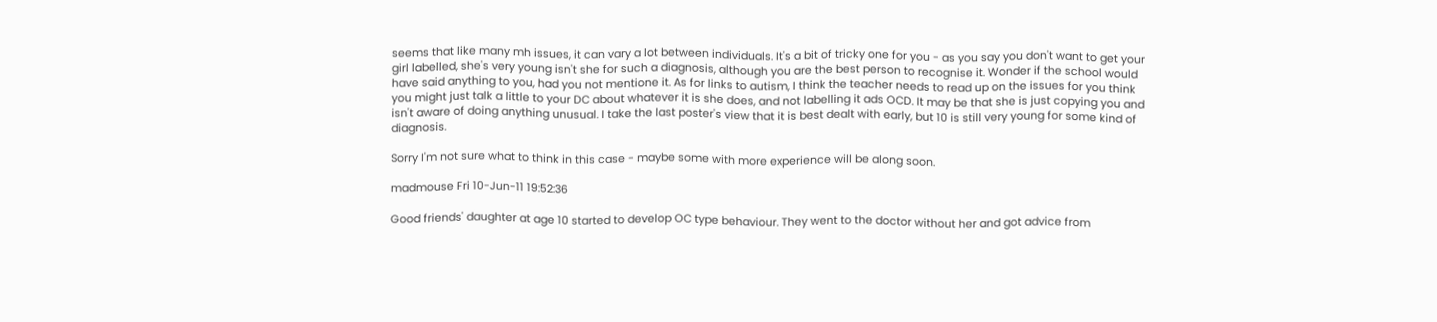seems that like many mh issues, it can vary a lot between individuals. It's a bit of tricky one for you - as you say you don't want to get your girl labelled, she's very young isn't she for such a diagnosis, although you are the best person to recognise it. Wonder if the school would have said anything to you, had you not mentione it. As for links to autism, I think the teacher needs to read up on the issues for you think you might just talk a little to your DC about whatever it is she does, and not labelling it ads OCD. It may be that she is just copying you and isn't aware of doing anything unusual. I take the last poster's view that it is best dealt with early, but 10 is still very young for some kind of diagnosis.

Sorry I'm not sure what to think in this case - maybe some with more experience will be along soon.

madmouse Fri 10-Jun-11 19:52:36

Good friends' daughter at age 10 started to develop OC type behaviour. They went to the doctor without her and got advice from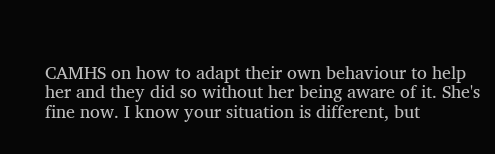CAMHS on how to adapt their own behaviour to help her and they did so without her being aware of it. She's fine now. I know your situation is different, but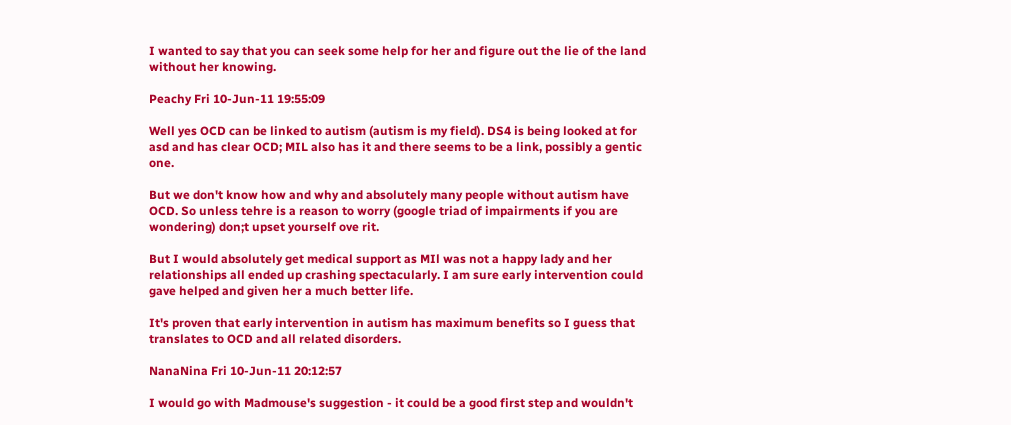I wanted to say that you can seek some help for her and figure out the lie of the land without her knowing.

Peachy Fri 10-Jun-11 19:55:09

Well yes OCD can be linked to autism (autism is my field). DS4 is being looked at for asd and has clear OCD; MIL also has it and there seems to be a link, possibly a gentic one.

But we don't know how and why and absolutely many people without autism have OCD. So unless tehre is a reason to worry (google triad of impairments if you are wondering) don;t upset yourself ove rit.

But I would absolutely get medical support as MIl was not a happy lady and her relationships all ended up crashing spectacularly. I am sure early intervention could gave helped and given her a much better life.

It's proven that early intervention in autism has maximum benefits so I guess that translates to OCD and all related disorders.

NanaNina Fri 10-Jun-11 20:12:57

I would go with Madmouse's suggestion - it could be a good first step and wouldn't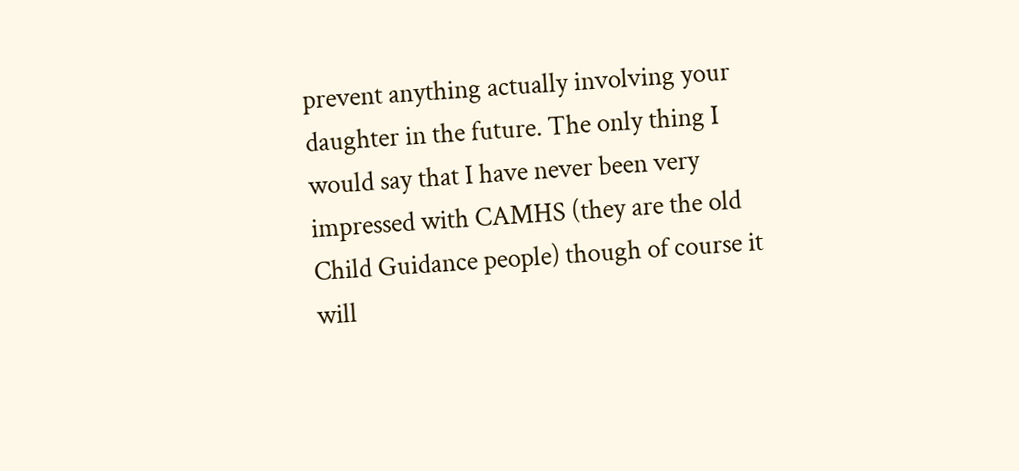prevent anything actually involving your daughter in the future. The only thing I would say that I have never been very impressed with CAMHS (they are the old Child Guidance people) though of course it will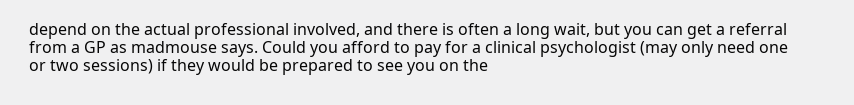depend on the actual professional involved, and there is often a long wait, but you can get a referral from a GP as madmouse says. Could you afford to pay for a clinical psychologist (may only need one or two sessions) if they would be prepared to see you on the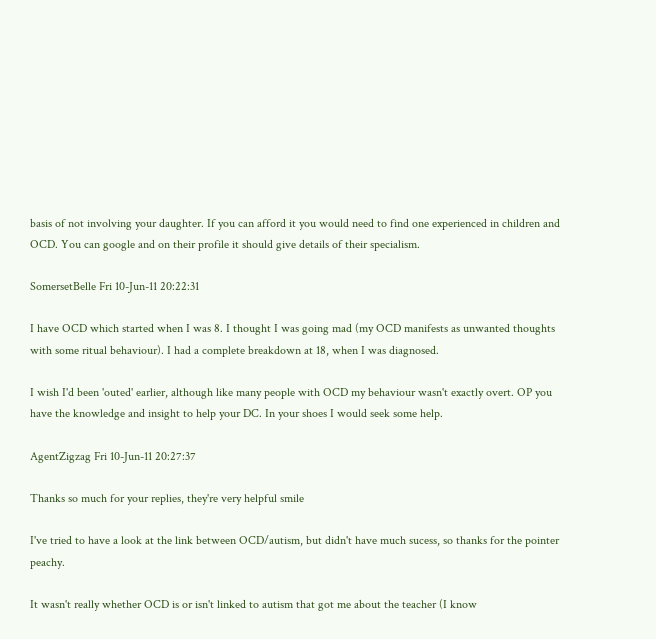basis of not involving your daughter. If you can afford it you would need to find one experienced in children and OCD. You can google and on their profile it should give details of their specialism.

SomersetBelle Fri 10-Jun-11 20:22:31

I have OCD which started when I was 8. I thought I was going mad (my OCD manifests as unwanted thoughts with some ritual behaviour). I had a complete breakdown at 18, when I was diagnosed.

I wish I'd been 'outed' earlier, although like many people with OCD my behaviour wasn't exactly overt. OP you have the knowledge and insight to help your DC. In your shoes I would seek some help.

AgentZigzag Fri 10-Jun-11 20:27:37

Thanks so much for your replies, they're very helpful smile

I've tried to have a look at the link between OCD/autism, but didn't have much sucess, so thanks for the pointer peachy.

It wasn't really whether OCD is or isn't linked to autism that got me about the teacher (I know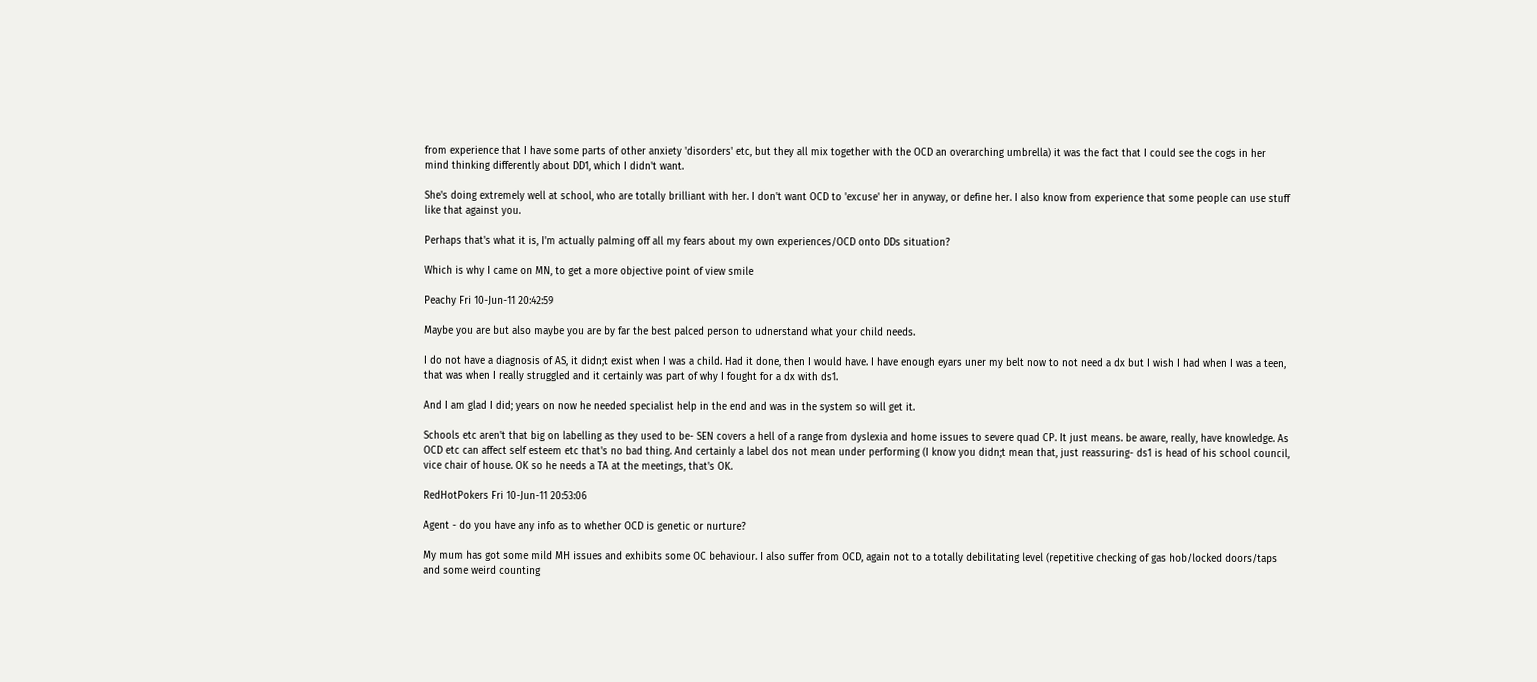from experience that I have some parts of other anxiety 'disorders' etc, but they all mix together with the OCD an overarching umbrella) it was the fact that I could see the cogs in her mind thinking differently about DD1, which I didn't want.

She's doing extremely well at school, who are totally brilliant with her. I don't want OCD to 'excuse' her in anyway, or define her. I also know from experience that some people can use stuff like that against you.

Perhaps that's what it is, I'm actually palming off all my fears about my own experiences/OCD onto DDs situation?

Which is why I came on MN, to get a more objective point of view smile

Peachy Fri 10-Jun-11 20:42:59

Maybe you are but also maybe you are by far the best palced person to udnerstand what your child needs.

I do not have a diagnosis of AS, it didn;t exist when I was a child. Had it done, then I would have. I have enough eyars uner my belt now to not need a dx but I wish I had when I was a teen, that was when I really struggled and it certainly was part of why I fought for a dx with ds1.

And I am glad I did; years on now he needed specialist help in the end and was in the system so will get it.

Schools etc aren't that big on labelling as they used to be- SEN covers a hell of a range from dyslexia and home issues to severe quad CP. It just means. be aware, really, have knowledge. As OCD etc can affect self esteem etc that's no bad thing. And certainly a label dos not mean under performing (I know you didn;t mean that, just reassuring- ds1 is head of his school council, vice chair of house. OK so he needs a TA at the meetings, that's OK.

RedHotPokers Fri 10-Jun-11 20:53:06

Agent - do you have any info as to whether OCD is genetic or nurture?

My mum has got some mild MH issues and exhibits some OC behaviour. I also suffer from OCD, again not to a totally debilitating level (repetitive checking of gas hob/locked doors/taps and some weird counting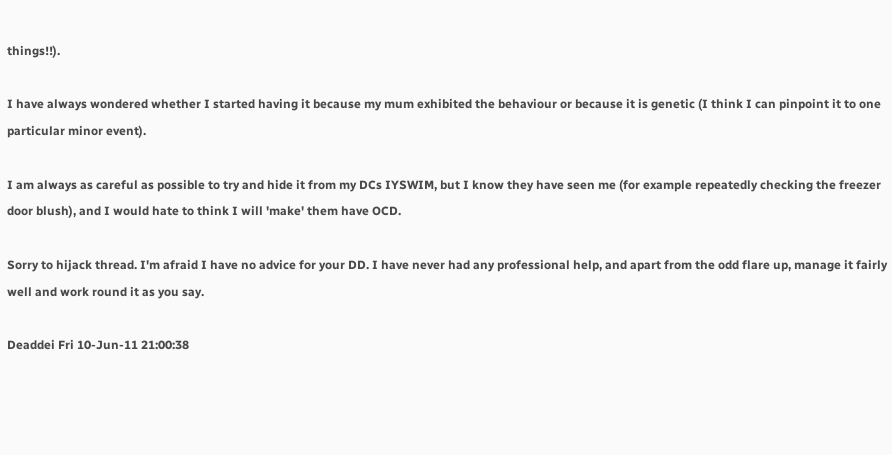things!!).

I have always wondered whether I started having it because my mum exhibited the behaviour or because it is genetic (I think I can pinpoint it to one particular minor event).

I am always as careful as possible to try and hide it from my DCs IYSWIM, but I know they have seen me (for example repeatedly checking the freezer door blush), and I would hate to think I will 'make' them have OCD.

Sorry to hijack thread. I'm afraid I have no advice for your DD. I have never had any professional help, and apart from the odd flare up, manage it fairly well and work round it as you say.

Deaddei Fri 10-Jun-11 21:00:38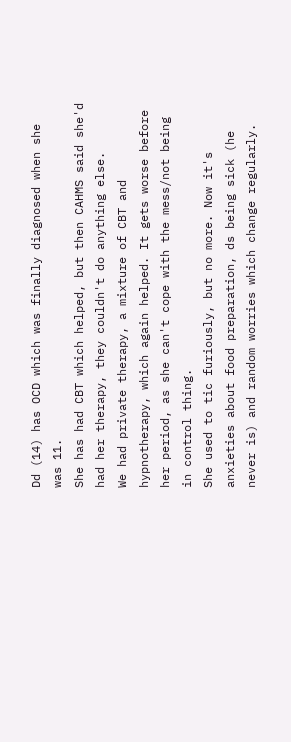Dd (14) has OCD which was finally diagnosed when she was 11.
She has had CBT which helped, but then CAHMS said she'd had her therapy, they couldn't do anything else.
We had private therapy, a mixture of CBT and hypnotherapy, which again helped. It gets worse before her period, as she can't cope with the mess/not being in control thing.
She used to tic furiously, but no more. Now it's anxieties about food preparation, ds being sick (he never is) and random worries which change regularly.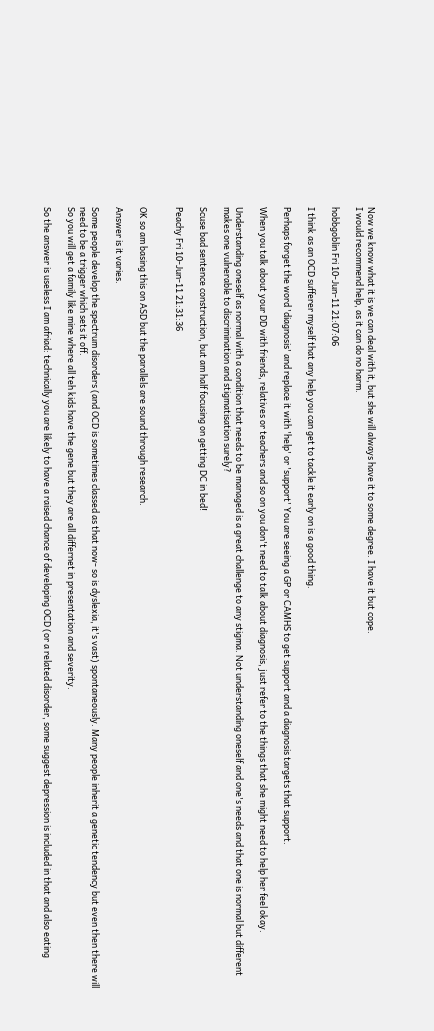Now we know what it is we can deal with it, but she will always have it to some degree. I have it but cope.
I would recommend help, as it can do no harm.

hobbgoblin Fri 10-Jun-11 21:07:06

I think as an OCD sufferer myself that any help you can get to tackle it early on is a good thing.

Perhaps forget the word 'diagnosis' and replace it with 'help' or 'support' You are seeing a GP or CAMHS to get support and a diagnosis targets that support.

When you talk about your DD with friends, relatives or teachers and so on you don't need to talk about diagnosis, just refer to the things that she might need to help her feel okay.

Understanding oneself as normal with a condition that needs to be managed is a great challenge to any stigma. Not understanding oneself and one's needs and that one is normal but different makes one vulnerable to discrimination and stigmatisation surely?

Scuse bad sentence construction, but am half focusing on getting DC in bed!

Peachy Fri 10-Jun-11 21:31:36


OK so am basing this on ASD but the parallels are sound through research.

Answer is it varies.

Some people develop the spectrum disorders (and OCD is sometimes classed as that now- so is dyslexia, it's vast) spontaneously. Many people inherit a genetic tendency but even then there will need to be a trigger which sets it off.
So you will get a family like mine where all teh kids have the gene but they are all differnet in presentation and severity.

So the answer is useless I am afriad: technically you are likely to have a raised chance of developing OCD (or a related disorder, some suggest depression is included in that and also eating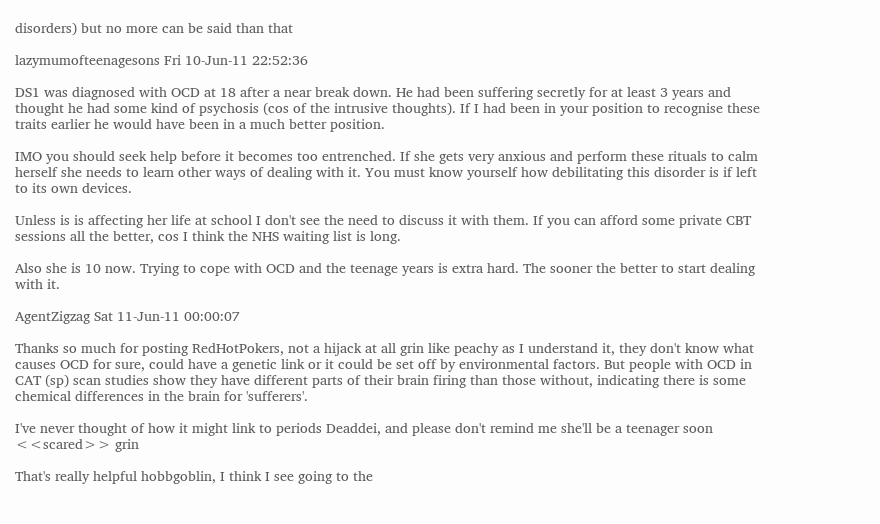disorders) but no more can be said than that

lazymumofteenagesons Fri 10-Jun-11 22:52:36

DS1 was diagnosed with OCD at 18 after a near break down. He had been suffering secretly for at least 3 years and thought he had some kind of psychosis (cos of the intrusive thoughts). If I had been in your position to recognise these traits earlier he would have been in a much better position.

IMO you should seek help before it becomes too entrenched. If she gets very anxious and perform these rituals to calm herself she needs to learn other ways of dealing with it. You must know yourself how debilitating this disorder is if left to its own devices.

Unless is is affecting her life at school I don't see the need to discuss it with them. If you can afford some private CBT sessions all the better, cos I think the NHS waiting list is long.

Also she is 10 now. Trying to cope with OCD and the teenage years is extra hard. The sooner the better to start dealing with it.

AgentZigzag Sat 11-Jun-11 00:00:07

Thanks so much for posting RedHotPokers, not a hijack at all grin like peachy as I understand it, they don't know what causes OCD for sure, could have a genetic link or it could be set off by environmental factors. But people with OCD in CAT (sp) scan studies show they have different parts of their brain firing than those without, indicating there is some chemical differences in the brain for 'sufferers'.

I've never thought of how it might link to periods Deaddei, and please don't remind me she'll be a teenager soon <<scared>> grin

That's really helpful hobbgoblin, I think I see going to the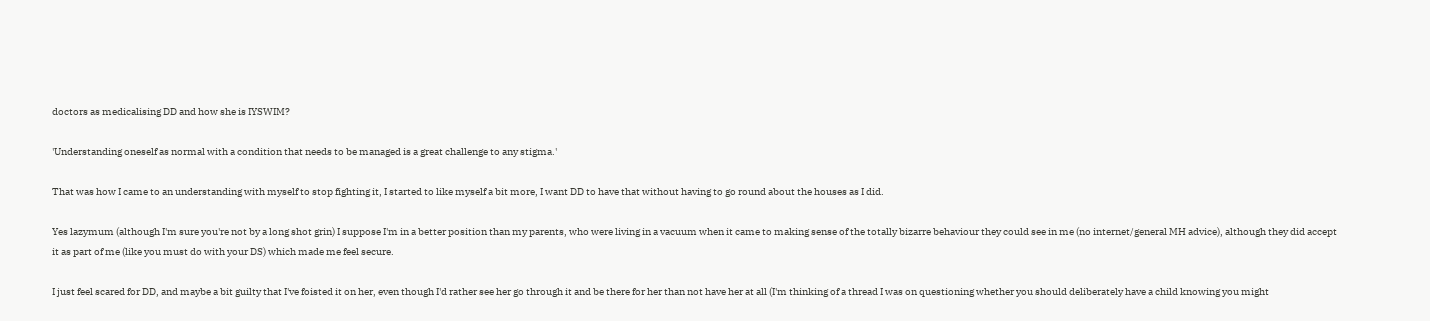doctors as medicalising DD and how she is IYSWIM?

'Understanding oneself as normal with a condition that needs to be managed is a great challenge to any stigma.'

That was how I came to an understanding with myself to stop fighting it, I started to like myself a bit more, I want DD to have that without having to go round about the houses as I did.

Yes lazymum (although I'm sure you're not by a long shot grin) I suppose I'm in a better position than my parents, who were living in a vacuum when it came to making sense of the totally bizarre behaviour they could see in me (no internet/general MH advice), although they did accept it as part of me (like you must do with your DS) which made me feel secure.

I just feel scared for DD, and maybe a bit guilty that I've foisted it on her, even though I'd rather see her go through it and be there for her than not have her at all (I'm thinking of a thread I was on questioning whether you should deliberately have a child knowing you might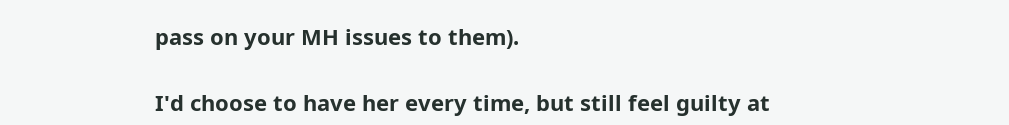pass on your MH issues to them).

I'd choose to have her every time, but still feel guilty at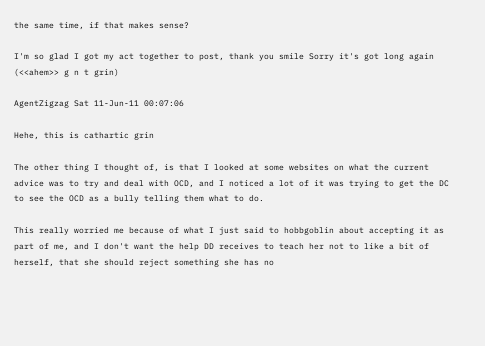the same time, if that makes sense?

I'm so glad I got my act together to post, thank you smile Sorry it's got long again (<<ahem>> g n t grin)

AgentZigzag Sat 11-Jun-11 00:07:06

Hehe, this is cathartic grin

The other thing I thought of, is that I looked at some websites on what the current advice was to try and deal with OCD, and I noticed a lot of it was trying to get the DC to see the OCD as a bully telling them what to do.

This really worried me because of what I just said to hobbgoblin about accepting it as part of me, and I don't want the help DD receives to teach her not to like a bit of herself, that she should reject something she has no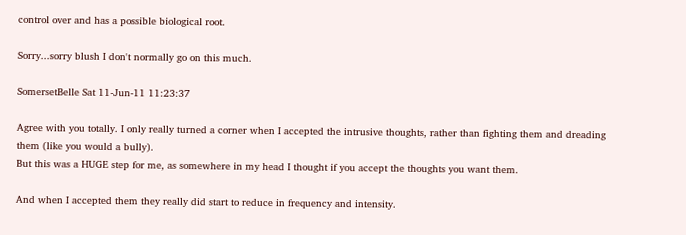control over and has a possible biological root.

Sorry...sorry blush I don't normally go on this much.

SomersetBelle Sat 11-Jun-11 11:23:37

Agree with you totally. I only really turned a corner when I accepted the intrusive thoughts, rather than fighting them and dreading them (like you would a bully).
But this was a HUGE step for me, as somewhere in my head I thought if you accept the thoughts you want them.

And when I accepted them they really did start to reduce in frequency and intensity.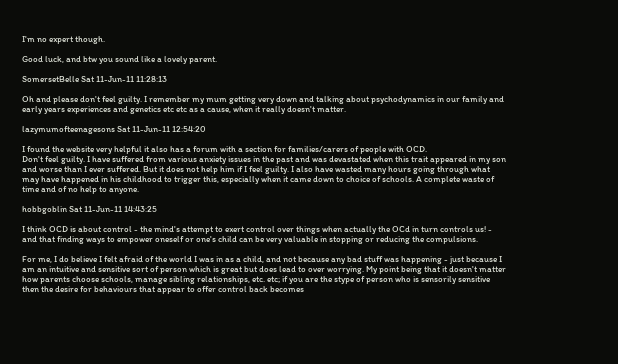I'm no expert though.

Good luck, and btw you sound like a lovely parent.

SomersetBelle Sat 11-Jun-11 11:28:13

Oh and please don't feel guilty. I remember my mum getting very down and talking about psychodynamics in our family and early years experiences and genetics etc etc as a cause, when it really doesn't matter.

lazymumofteenagesons Sat 11-Jun-11 12:54:20

I found the website very helpful it also has a forum with a section for families/carers of people with OCD.
Don't feel guilty. I have suffered from various anxiety issues in the past and was devastated when this trait appeared in my son and worse than I ever suffered. But it does not help him if I feel guilty. I also have wasted many hours going through what may have happened in his childhood to trigger this, especially when it came down to choice of schools. A complete waste of time and of no help to anyone.

hobbgoblin Sat 11-Jun-11 14:43:25

I think OCD is about control - the mind's attempt to exert control over things when actually the OCd in turn controls us! - and that finding ways to empower oneself or one's child can be very valuable in stopping or reducing the compulsions.

For me, I do believe I felt afraid of the world I was in as a child, and not because any bad stuff was happening - just because I am an intuitive and sensitive sort of person which is great but does lead to over worrying. My point being that it doesn't matter how parents choose schools, manage sibling relationships, etc. etc; if you are the stype of person who is sensorily sensitive then the desire for behaviours that appear to offer control back becomes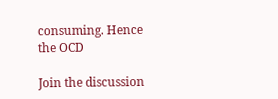consuming. Hence the OCD

Join the discussion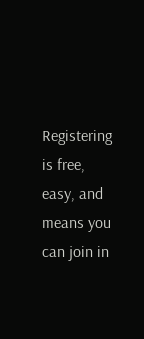Registering is free, easy, and means you can join in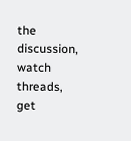the discussion, watch threads, get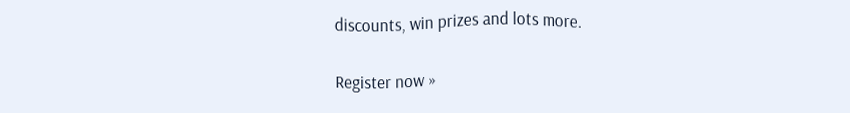discounts, win prizes and lots more.

Register now »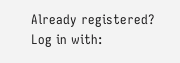Already registered? Log in with: